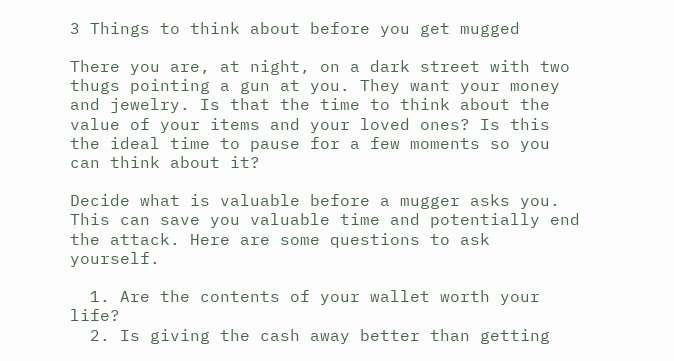3 Things to think about before you get mugged

There you are, at night, on a dark street with two thugs pointing a gun at you. They want your money and jewelry. Is that the time to think about the value of your items and your loved ones? Is this the ideal time to pause for a few moments so you can think about it?

Decide what is valuable before a mugger asks you. This can save you valuable time and potentially end the attack. Here are some questions to ask yourself.

  1. Are the contents of your wallet worth your life?
  2. Is giving the cash away better than getting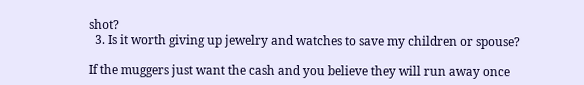shot?
  3. Is it worth giving up jewelry and watches to save my children or spouse?

If the muggers just want the cash and you believe they will run away once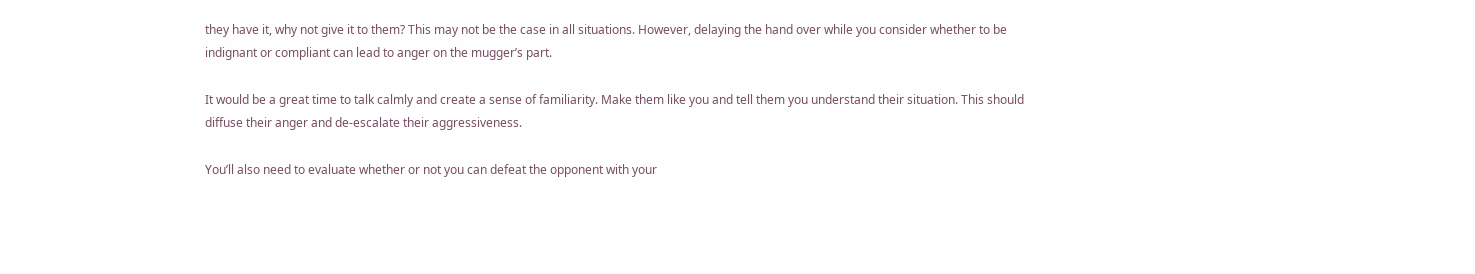they have it, why not give it to them? This may not be the case in all situations. However, delaying the hand over while you consider whether to be indignant or compliant can lead to anger on the mugger’s part.

It would be a great time to talk calmly and create a sense of familiarity. Make them like you and tell them you understand their situation. This should diffuse their anger and de-escalate their aggressiveness.

You’ll also need to evaluate whether or not you can defeat the opponent with your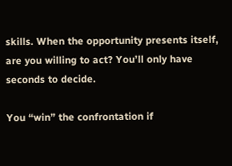skills. When the opportunity presents itself, are you willing to act? You’ll only have seconds to decide.

You “win” the confrontation if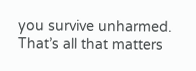you survive unharmed. That’s all that matters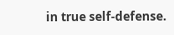in true self-defense.